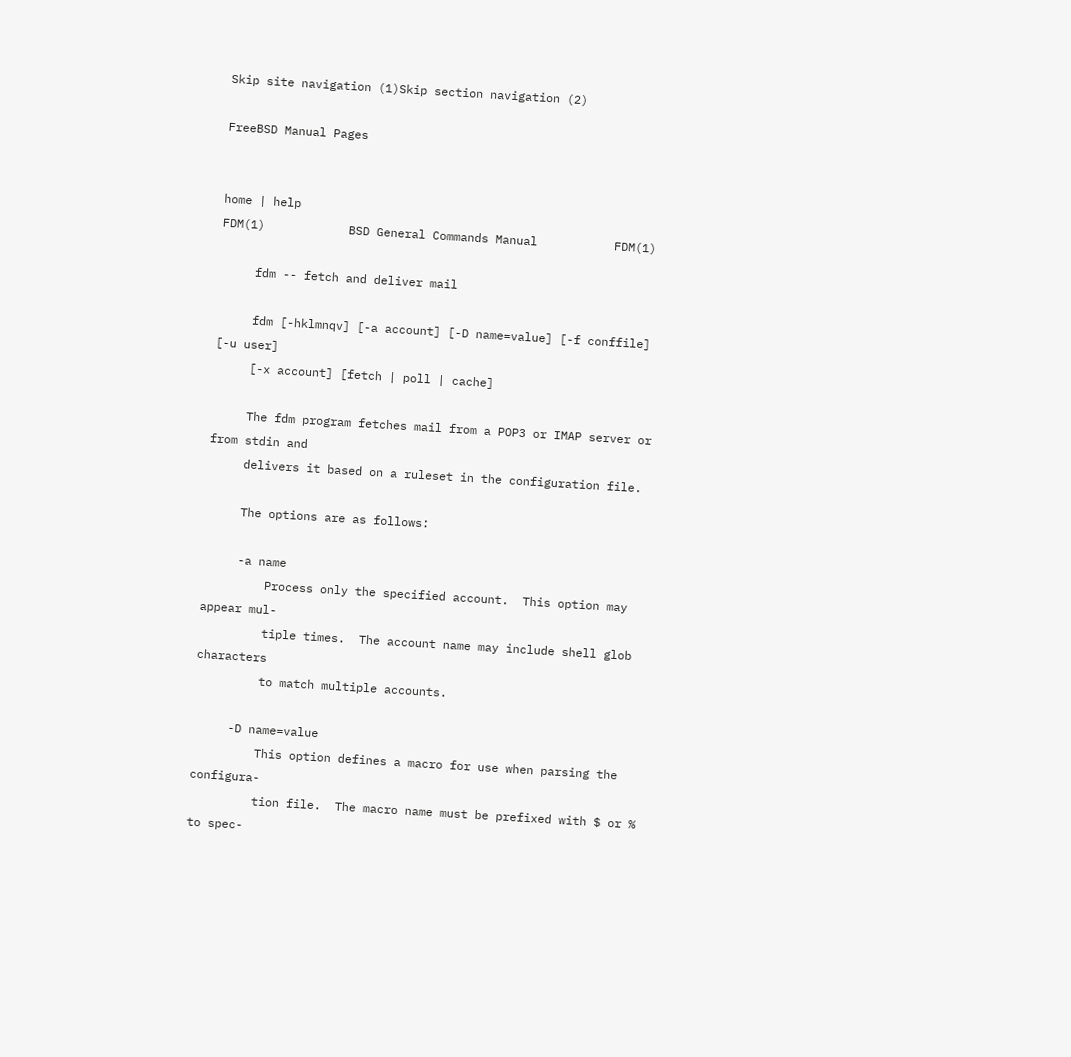Skip site navigation (1)Skip section navigation (2)

FreeBSD Manual Pages


home | help
FDM(1)            BSD General Commands Manual           FDM(1)

     fdm -- fetch and deliver mail

     fdm [-hklmnqv] [-a account] [-D name=value] [-f conffile] [-u user]
     [-x account] [fetch | poll | cache]

     The fdm program fetches mail from a POP3 or IMAP server or from stdin and
     delivers it based on a ruleset in the configuration file.

     The options are as follows:

     -a name
         Process only the specified account.  This option may appear mul-
         tiple times.  The account name may include shell glob characters
         to match multiple accounts.

     -D name=value
         This option defines a macro for use when parsing the configura-
         tion file.  The macro name must be prefixed with $ or % to spec-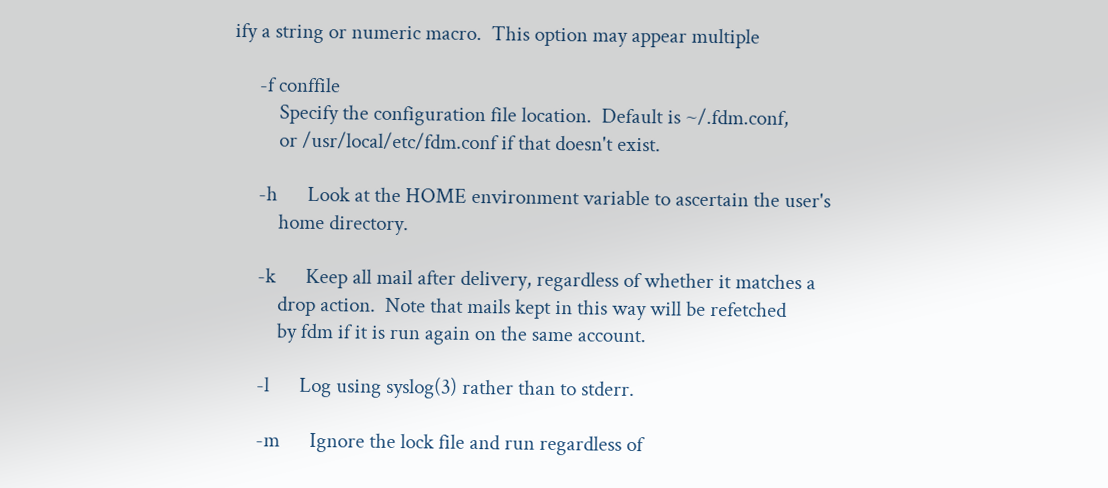ify a string or numeric macro.  This option may appear multiple

     -f conffile
         Specify the configuration file location.  Default is ~/.fdm.conf,
         or /usr/local/etc/fdm.conf if that doesn't exist.

     -h      Look at the HOME environment variable to ascertain the user's
         home directory.

     -k      Keep all mail after delivery, regardless of whether it matches a
         drop action.  Note that mails kept in this way will be refetched
         by fdm if it is run again on the same account.

     -l      Log using syslog(3) rather than to stderr.

     -m      Ignore the lock file and run regardless of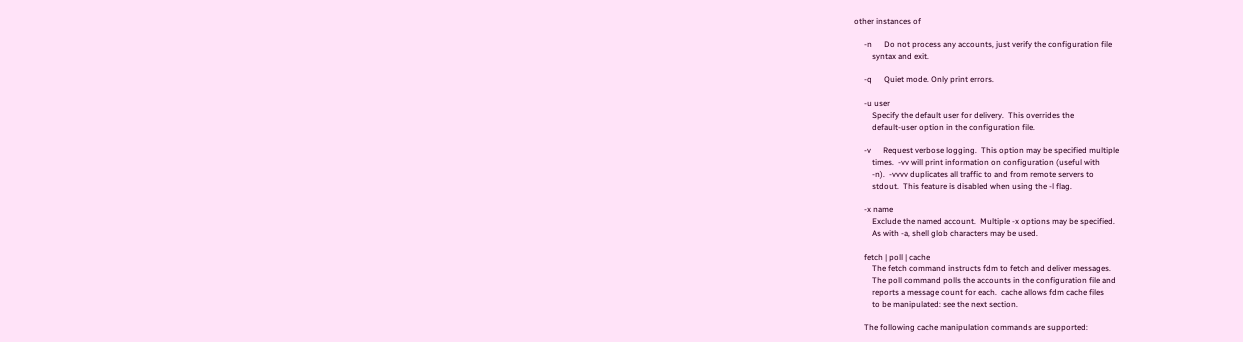other instances of

     -n      Do not process any accounts, just verify the configuration file
         syntax and exit.

     -q      Quiet mode. Only print errors.

     -u user
         Specify the default user for delivery.  This overrides the
         default-user option in the configuration file.

     -v      Request verbose logging.  This option may be specified multiple
         times.  -vv will print information on configuration (useful with
         -n).  -vvvv duplicates all traffic to and from remote servers to
         stdout.  This feature is disabled when using the -l flag.

     -x name
         Exclude the named account.  Multiple -x options may be specified.
         As with -a, shell glob characters may be used.

     fetch | poll | cache
         The fetch command instructs fdm to fetch and deliver messages.
         The poll command polls the accounts in the configuration file and
         reports a message count for each.  cache allows fdm cache files
         to be manipulated: see the next section.

     The following cache manipulation commands are supported: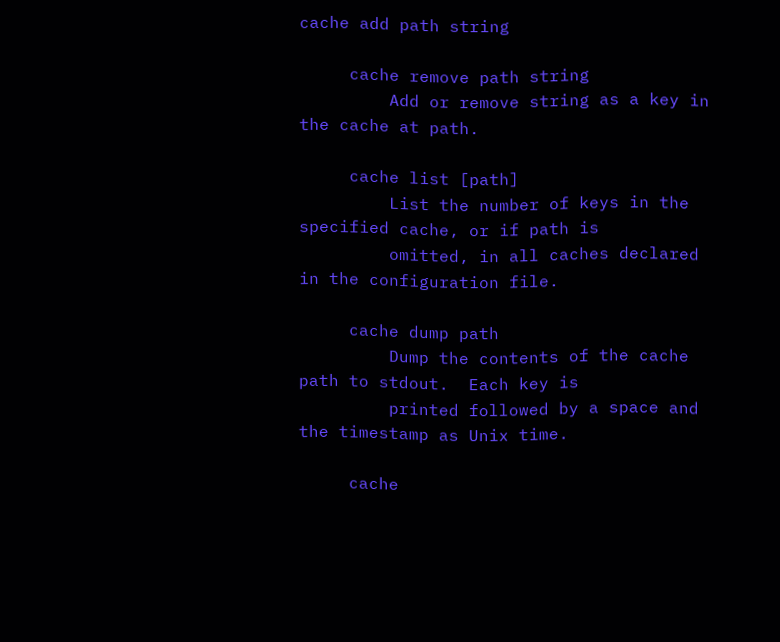cache add path string

     cache remove path string
         Add or remove string as a key in the cache at path.

     cache list [path]
         List the number of keys in the specified cache, or if path is
         omitted, in all caches declared in the configuration file.

     cache dump path
         Dump the contents of the cache path to stdout.  Each key is
         printed followed by a space and the timestamp as Unix time.

     cache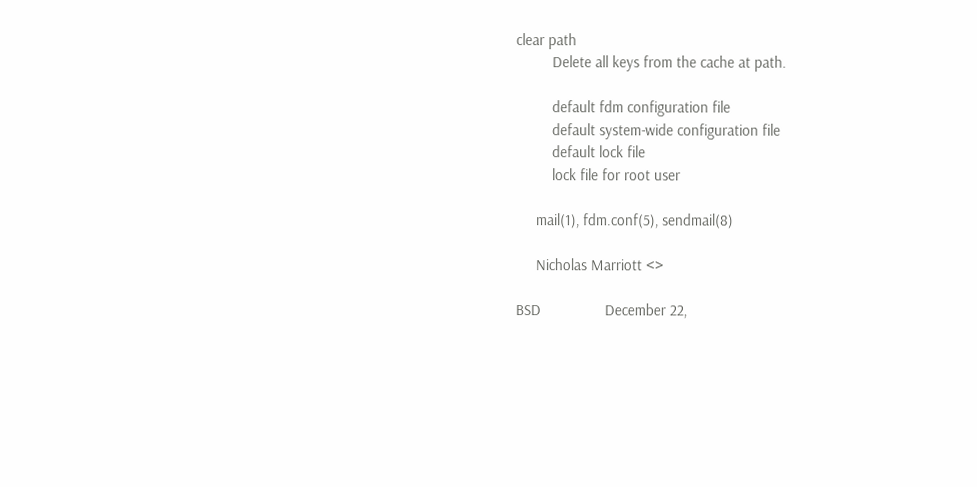clear path
         Delete all keys from the cache at path.

         default fdm configuration file
         default system-wide configuration file
         default lock file
         lock file for root user

     mail(1), fdm.conf(5), sendmail(8)

     Nicholas Marriott <>

BSD                December 22,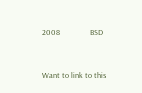2008               BSD


Want to link to this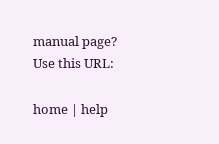manual page? Use this URL:

home | help